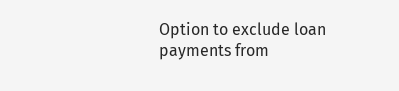Option to exclude loan payments from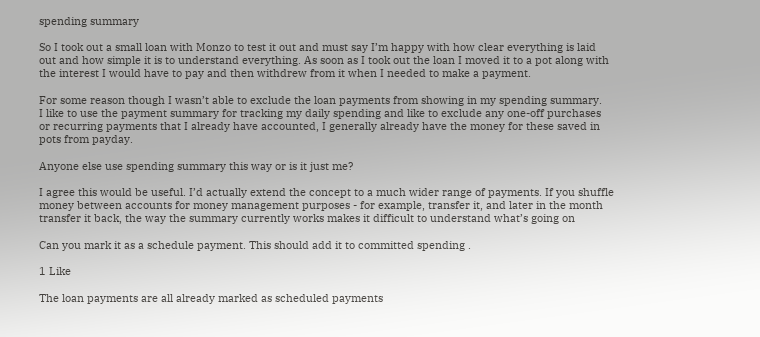spending summary

So I took out a small loan with Monzo to test it out and must say I’m happy with how clear everything is laid out and how simple it is to understand everything. As soon as I took out the loan I moved it to a pot along with the interest I would have to pay and then withdrew from it when I needed to make a payment.

For some reason though I wasn’t able to exclude the loan payments from showing in my spending summary.
I like to use the payment summary for tracking my daily spending and like to exclude any one-off purchases or recurring payments that I already have accounted, I generally already have the money for these saved in pots from payday.

Anyone else use spending summary this way or is it just me?

I agree this would be useful. I’d actually extend the concept to a much wider range of payments. If you shuffle money between accounts for money management purposes - for example, transfer it, and later in the month transfer it back, the way the summary currently works makes it difficult to understand what’s going on

Can you mark it as a schedule payment. This should add it to committed spending .

1 Like

The loan payments are all already marked as scheduled payments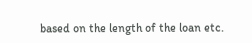based on the length of the loan etc.